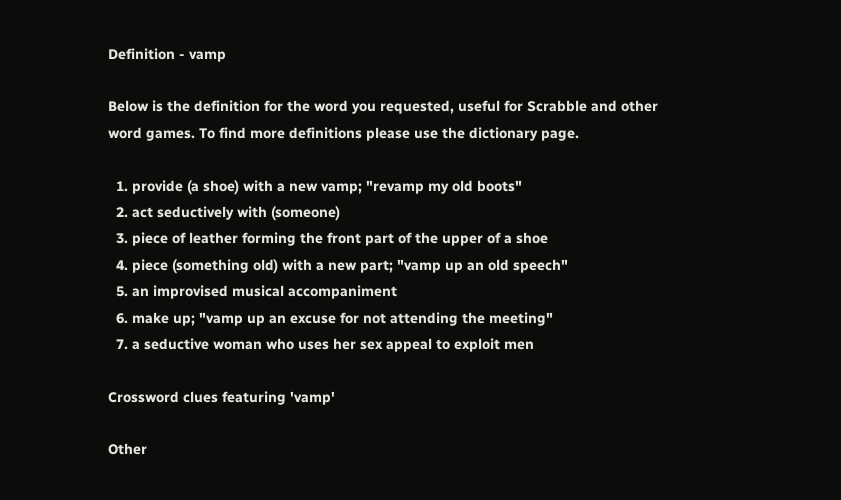Definition - vamp

Below is the definition for the word you requested, useful for Scrabble and other word games. To find more definitions please use the dictionary page.

  1. provide (a shoe) with a new vamp; "revamp my old boots"
  2. act seductively with (someone)
  3. piece of leather forming the front part of the upper of a shoe
  4. piece (something old) with a new part; "vamp up an old speech"
  5. an improvised musical accompaniment
  6. make up; "vamp up an excuse for not attending the meeting"
  7. a seductive woman who uses her sex appeal to exploit men

Crossword clues featuring 'vamp'

Other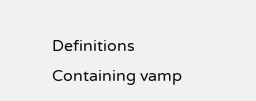Definitions Containing vamp